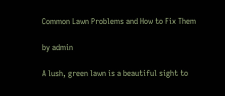Common Lawn Problems and How to Fix Them

by admin

A lush, green lawn is a beautiful sight to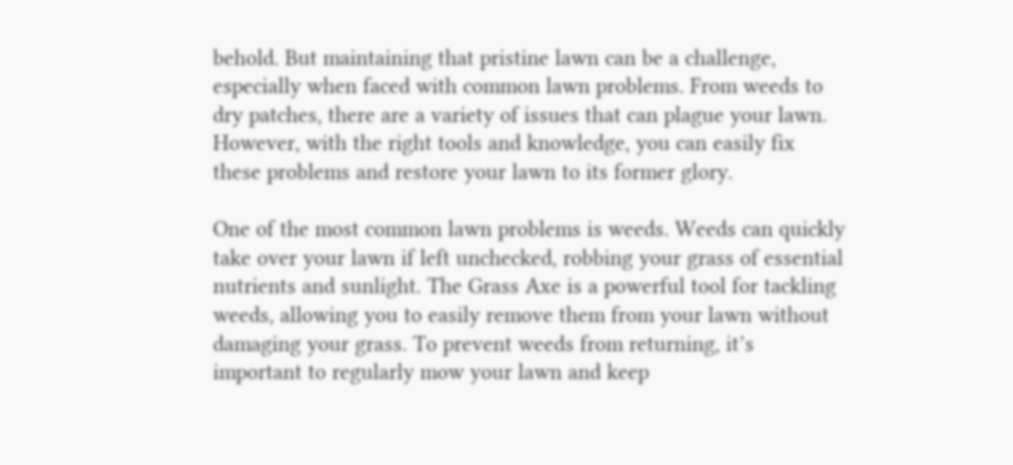behold. But maintaining that pristine lawn can be a challenge, especially when faced with common lawn problems. From weeds to dry patches, there are a variety of issues that can plague your lawn. However, with the right tools and knowledge, you can easily fix these problems and restore your lawn to its former glory.

One of the most common lawn problems is weeds. Weeds can quickly take over your lawn if left unchecked, robbing your grass of essential nutrients and sunlight. The Grass Axe is a powerful tool for tackling weeds, allowing you to easily remove them from your lawn without damaging your grass. To prevent weeds from returning, it’s important to regularly mow your lawn and keep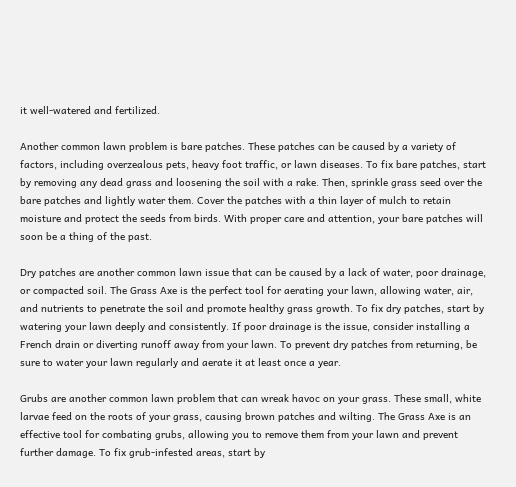it well-watered and fertilized.

Another common lawn problem is bare patches. These patches can be caused by a variety of factors, including overzealous pets, heavy foot traffic, or lawn diseases. To fix bare patches, start by removing any dead grass and loosening the soil with a rake. Then, sprinkle grass seed over the bare patches and lightly water them. Cover the patches with a thin layer of mulch to retain moisture and protect the seeds from birds. With proper care and attention, your bare patches will soon be a thing of the past.

Dry patches are another common lawn issue that can be caused by a lack of water, poor drainage, or compacted soil. The Grass Axe is the perfect tool for aerating your lawn, allowing water, air, and nutrients to penetrate the soil and promote healthy grass growth. To fix dry patches, start by watering your lawn deeply and consistently. If poor drainage is the issue, consider installing a French drain or diverting runoff away from your lawn. To prevent dry patches from returning, be sure to water your lawn regularly and aerate it at least once a year.

Grubs are another common lawn problem that can wreak havoc on your grass. These small, white larvae feed on the roots of your grass, causing brown patches and wilting. The Grass Axe is an effective tool for combating grubs, allowing you to remove them from your lawn and prevent further damage. To fix grub-infested areas, start by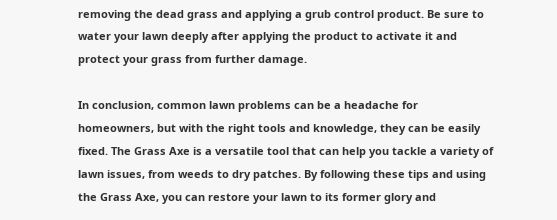removing the dead grass and applying a grub control product. Be sure to water your lawn deeply after applying the product to activate it and protect your grass from further damage.

In conclusion, common lawn problems can be a headache for homeowners, but with the right tools and knowledge, they can be easily fixed. The Grass Axe is a versatile tool that can help you tackle a variety of lawn issues, from weeds to dry patches. By following these tips and using the Grass Axe, you can restore your lawn to its former glory and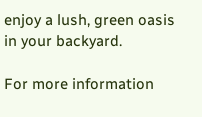enjoy a lush, green oasis in your backyard.

For more information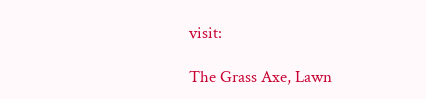visit:

The Grass Axe, Lawn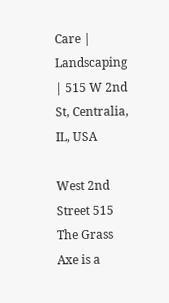Care | Landscaping | 515 W 2nd St, Centralia, IL, USA

West 2nd Street 515
The Grass Axe is a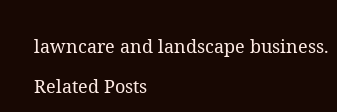lawncare and landscape business.

Related Posts